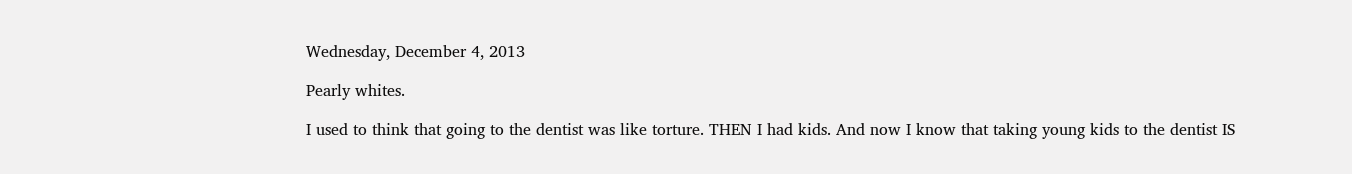Wednesday, December 4, 2013

Pearly whites.

I used to think that going to the dentist was like torture. THEN I had kids. And now I know that taking young kids to the dentist IS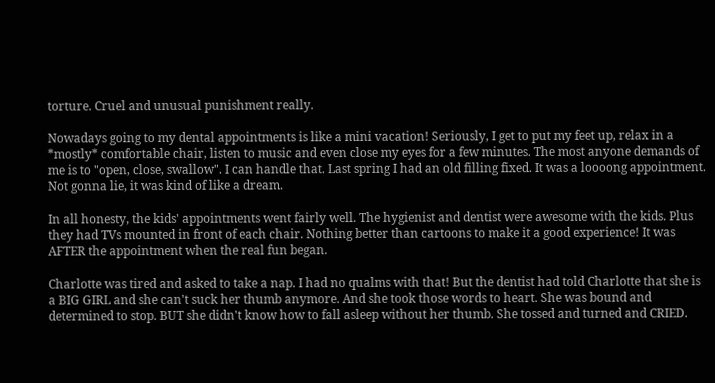torture. Cruel and unusual punishment really.

Nowadays going to my dental appointments is like a mini vacation! Seriously, I get to put my feet up, relax in a *mostly* comfortable chair, listen to music and even close my eyes for a few minutes. The most anyone demands of me is to "open, close, swallow". I can handle that. Last spring I had an old filling fixed. It was a loooong appointment. Not gonna lie, it was kind of like a dream.

In all honesty, the kids' appointments went fairly well. The hygienist and dentist were awesome with the kids. Plus they had TVs mounted in front of each chair. Nothing better than cartoons to make it a good experience! It was AFTER the appointment when the real fun began.

Charlotte was tired and asked to take a nap. I had no qualms with that! But the dentist had told Charlotte that she is a BIG GIRL and she can't suck her thumb anymore. And she took those words to heart. She was bound and determined to stop. BUT she didn't know how to fall asleep without her thumb. She tossed and turned and CRIED.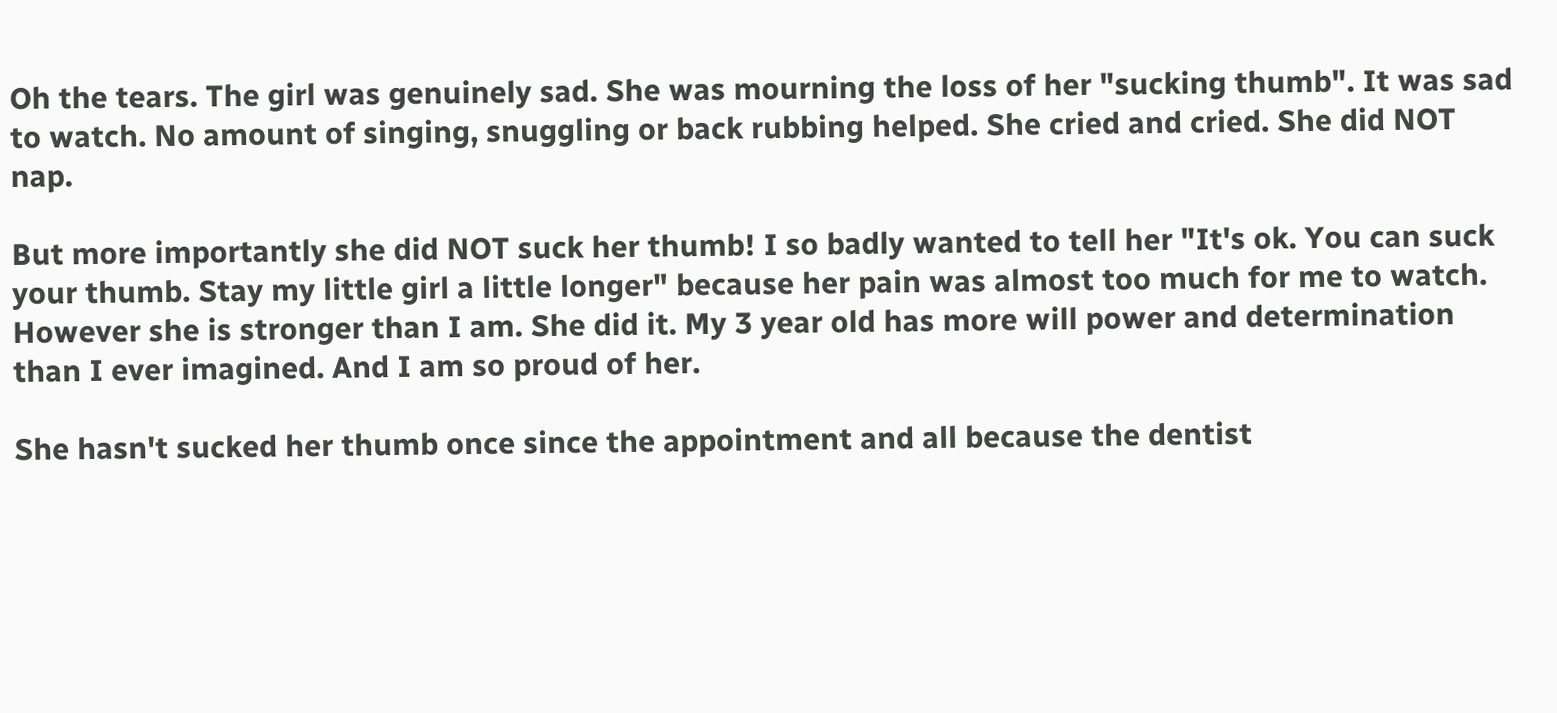Oh the tears. The girl was genuinely sad. She was mourning the loss of her "sucking thumb". It was sad to watch. No amount of singing, snuggling or back rubbing helped. She cried and cried. She did NOT nap.

But more importantly she did NOT suck her thumb! I so badly wanted to tell her "It's ok. You can suck your thumb. Stay my little girl a little longer" because her pain was almost too much for me to watch. However she is stronger than I am. She did it. My 3 year old has more will power and determination than I ever imagined. And I am so proud of her.

She hasn't sucked her thumb once since the appointment and all because the dentist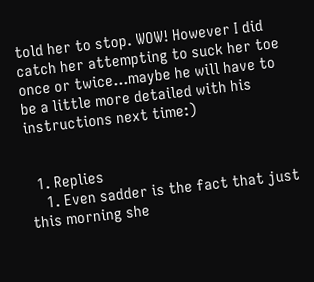told her to stop. WOW! However I did catch her attempting to suck her toe once or twice...maybe he will have to be a little more detailed with his instructions next time:)


  1. Replies
    1. Even sadder is the fact that just this morning she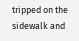tripped on the sidewalk and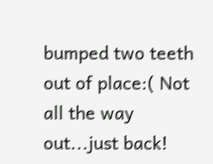bumped two teeth out of place:( Not all the way out...just back!